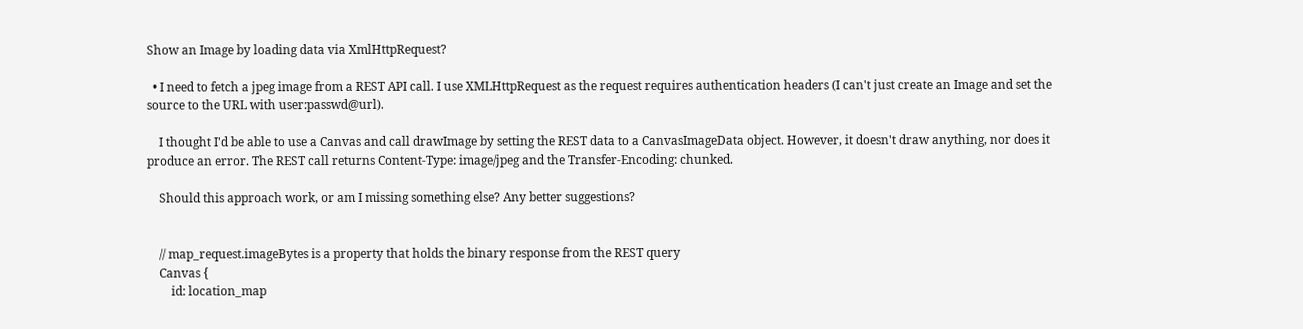Show an Image by loading data via XmlHttpRequest?

  • I need to fetch a jpeg image from a REST API call. I use XMLHttpRequest as the request requires authentication headers (I can't just create an Image and set the source to the URL with user:passwd@url).

    I thought I'd be able to use a Canvas and call drawImage by setting the REST data to a CanvasImageData object. However, it doesn't draw anything, nor does it produce an error. The REST call returns Content-Type: image/jpeg and the Transfer-Encoding: chunked.

    Should this approach work, or am I missing something else? Any better suggestions?


    // map_request.imageBytes is a property that holds the binary response from the REST query
    Canvas {
        id: location_map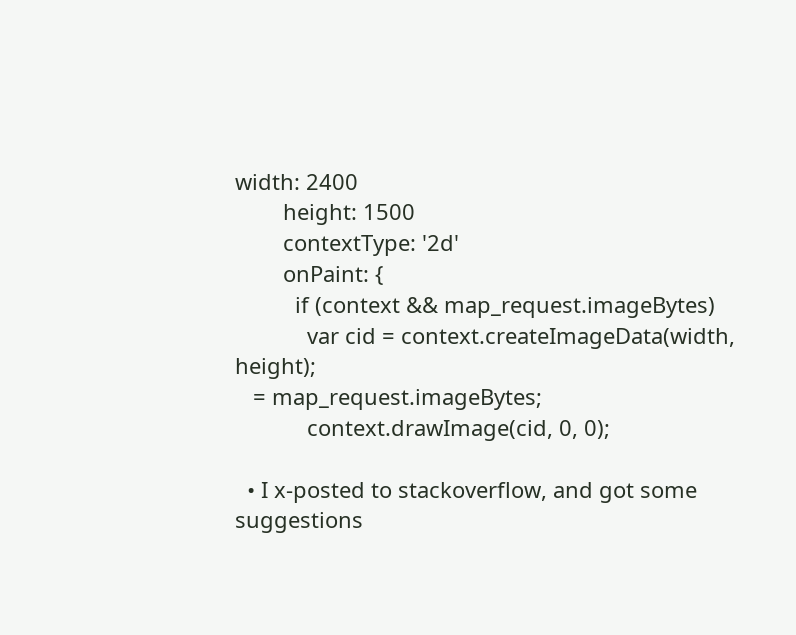width: 2400
        height: 1500
        contextType: '2d'
        onPaint: {
          if (context && map_request.imageBytes)
            var cid = context.createImageData(width, height);
   = map_request.imageBytes;
            context.drawImage(cid, 0, 0);

  • I x-posted to stackoverflow, and got some suggestions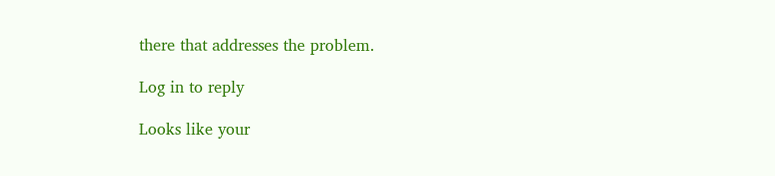there that addresses the problem.

Log in to reply

Looks like your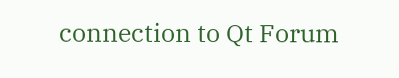connection to Qt Forum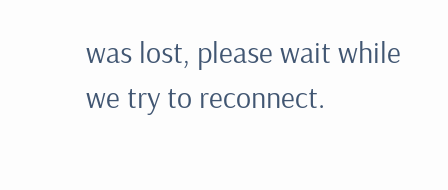was lost, please wait while we try to reconnect.